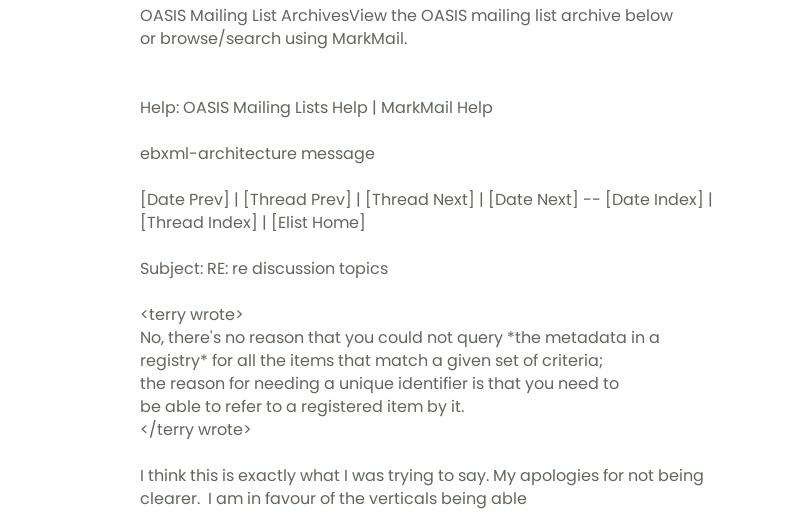OASIS Mailing List ArchivesView the OASIS mailing list archive below
or browse/search using MarkMail.


Help: OASIS Mailing Lists Help | MarkMail Help

ebxml-architecture message

[Date Prev] | [Thread Prev] | [Thread Next] | [Date Next] -- [Date Index] | [Thread Index] | [Elist Home]

Subject: RE: re discussion topics

<terry wrote>
No, there's no reason that you could not query *the metadata in a
registry* for all the items that match a given set of criteria;
the reason for needing a unique identifier is that you need to
be able to refer to a registered item by it.
</terry wrote>

I think this is exactly what I was trying to say. My apologies for not being
clearer.  I am in favour of the verticals being able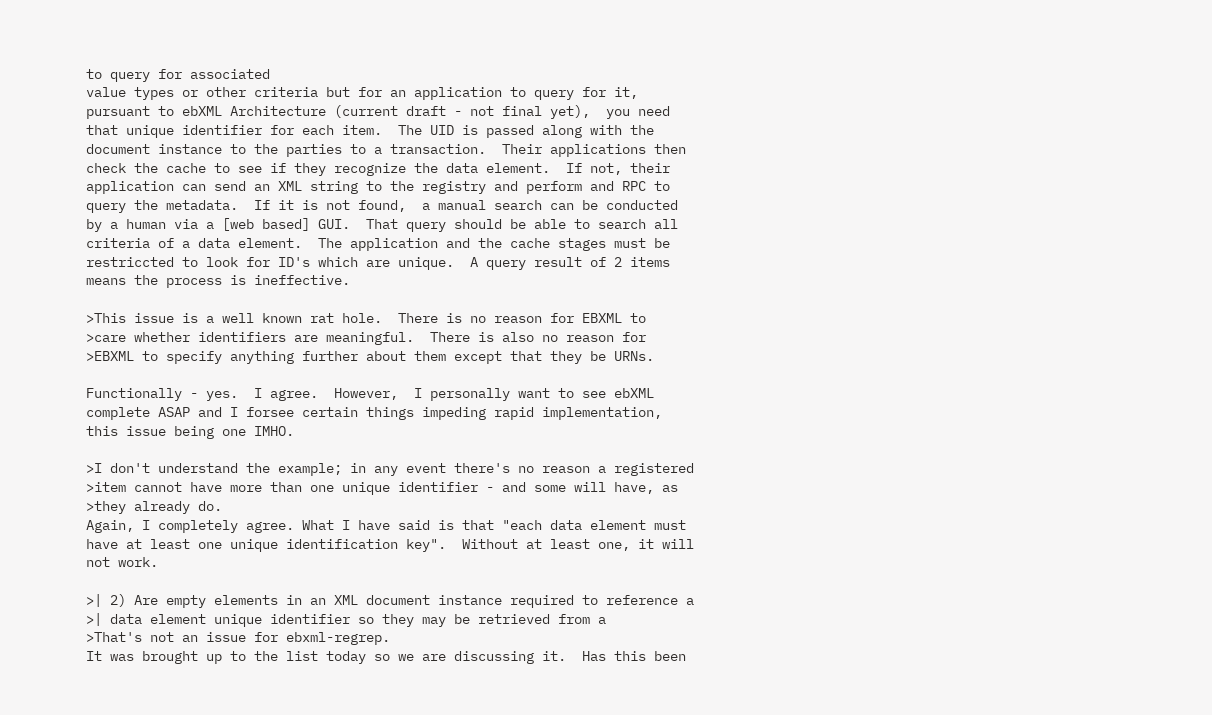to query for associated
value types or other criteria but for an application to query for it,
pursuant to ebXML Architecture (current draft - not final yet),  you need
that unique identifier for each item.  The UID is passed along with the
document instance to the parties to a transaction.  Their applications then
check the cache to see if they recognize the data element.  If not, their
application can send an XML string to the registry and perform and RPC to
query the metadata.  If it is not found,  a manual search can be conducted
by a human via a [web based] GUI.  That query should be able to search all
criteria of a data element.  The application and the cache stages must be
restriccted to look for ID's which are unique.  A query result of 2 items
means the process is ineffective.

>This issue is a well known rat hole.  There is no reason for EBXML to
>care whether identifiers are meaningful.  There is also no reason for
>EBXML to specify anything further about them except that they be URNs.

Functionally - yes.  I agree.  However,  I personally want to see ebXML
complete ASAP and I forsee certain things impeding rapid implementation,
this issue being one IMHO.

>I don't understand the example; in any event there's no reason a registered
>item cannot have more than one unique identifier - and some will have, as
>they already do.
Again, I completely agree. What I have said is that "each data element must
have at least one unique identification key".  Without at least one, it will
not work.

>| 2) Are empty elements in an XML document instance required to reference a
>| data element unique identifier so they may be retrieved from a
>That's not an issue for ebxml-regrep.
It was brought up to the list today so we are discussing it.  Has this been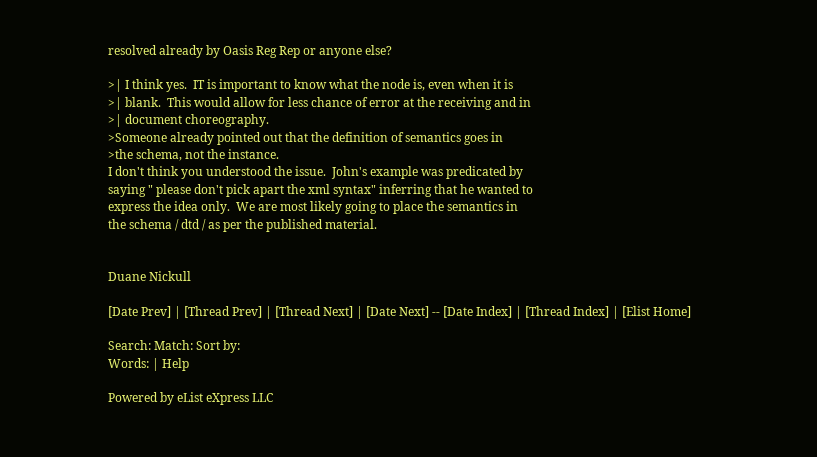resolved already by Oasis Reg Rep or anyone else?

>| I think yes.  IT is important to know what the node is, even when it is
>| blank.  This would allow for less chance of error at the receiving and in
>| document choreography.
>Someone already pointed out that the definition of semantics goes in
>the schema, not the instance.
I don't think you understood the issue.  John's example was predicated by
saying " please don't pick apart the xml syntax" inferring that he wanted to
express the idea only.  We are most likely going to place the semantics in
the schema / dtd / as per the published material.


Duane Nickull

[Date Prev] | [Thread Prev] | [Thread Next] | [Date Next] -- [Date Index] | [Thread Index] | [Elist Home]

Search: Match: Sort by:
Words: | Help

Powered by eList eXpress LLC